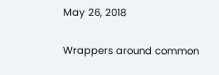May 26, 2018

Wrappers around common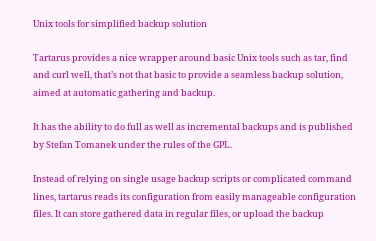Unix tools for simplified backup solution

Tartarus provides a nice wrapper around basic Unix tools such as tar, find and curl well, that’s not that basic to provide a seamless backup solution, aimed at automatic gathering and backup.

It has the ability to do full as well as incremental backups and is published by Stefan Tomanek under the rules of the GPL.

Instead of relying on single usage backup scripts or complicated command lines, tartarus reads its configuration from easily manageable configuration files. It can store gathered data in regular files, or upload the backup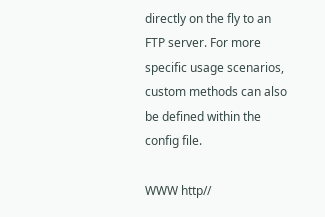directly on the fly to an FTP server. For more specific usage scenarios, custom methods can also be defined within the config file.

WWW http//